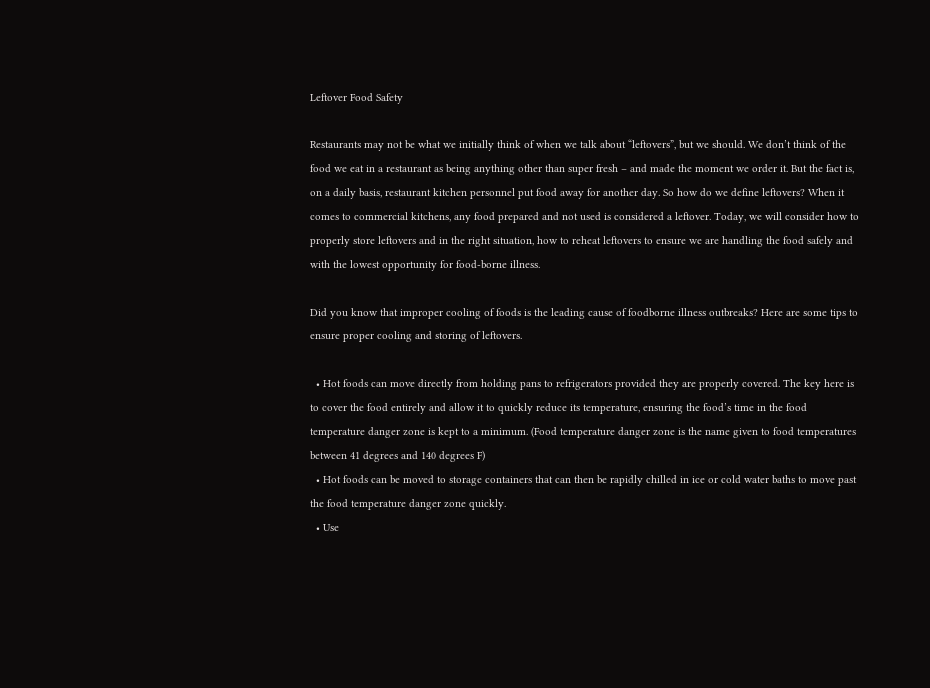Leftover Food Safety

Restaurants may not be what we initially think of when we talk about “leftovers”, but we should. We don’t think of the food we eat in a restaurant as being anything other than super fresh – and made the moment we order it. But the fact is, on a daily basis, restaurant kitchen personnel put food away for another day. So how do we define leftovers? When it comes to commercial kitchens, any food prepared and not used is considered a leftover. Today, we will consider how to properly store leftovers and in the right situation, how to reheat leftovers to ensure we are handling the food safely and with the lowest opportunity for food-borne illness.

Did you know that improper cooling of foods is the leading cause of foodborne illness outbreaks? Here are some tips to ensure proper cooling and storing of leftovers.

  • Hot foods can move directly from holding pans to refrigerators provided they are properly covered. The key here is to cover the food entirely and allow it to quickly reduce its temperature, ensuring the food’s time in the food temperature danger zone is kept to a minimum. (Food temperature danger zone is the name given to food temperatures between 41 degrees and 140 degrees F)
  • Hot foods can be moved to storage containers that can then be rapidly chilled in ice or cold water baths to move past the food temperature danger zone quickly.
  • Use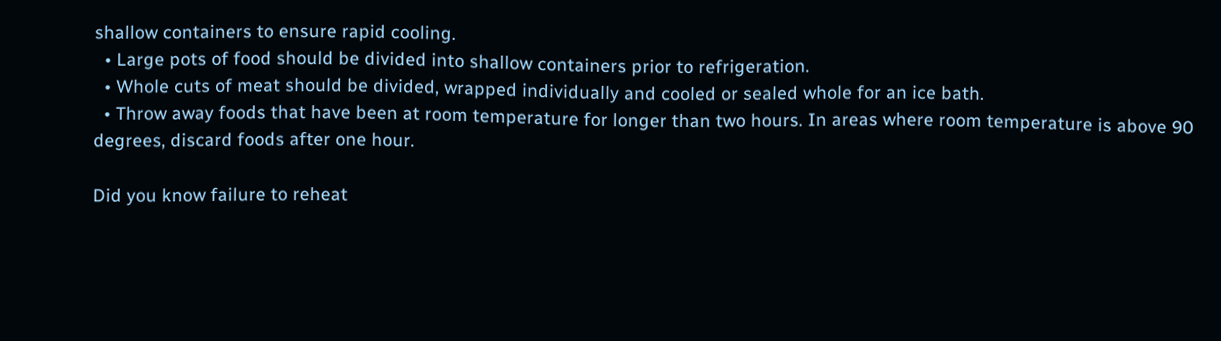shallow containers to ensure rapid cooling.
  • Large pots of food should be divided into shallow containers prior to refrigeration.
  • Whole cuts of meat should be divided, wrapped individually and cooled or sealed whole for an ice bath.
  • Throw away foods that have been at room temperature for longer than two hours. In areas where room temperature is above 90 degrees, discard foods after one hour.

Did you know failure to reheat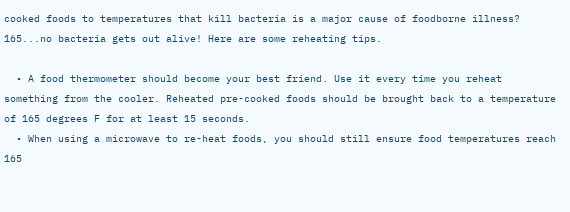cooked foods to temperatures that kill bacteria is a major cause of foodborne illness? 165...no bacteria gets out alive! Here are some reheating tips.

  • A food thermometer should become your best friend. Use it every time you reheat something from the cooler. Reheated pre-cooked foods should be brought back to a temperature of 165 degrees F for at least 15 seconds.
  • When using a microwave to re-heat foods, you should still ensure food temperatures reach 165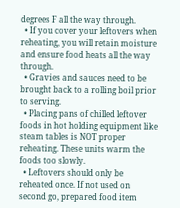degrees F all the way through.
  • If you cover your leftovers when reheating, you will retain moisture and ensure food heats all the way through.
  • Gravies and sauces need to be brought back to a rolling boil prior to serving.
  • Placing pans of chilled leftover foods in hot holding equipment like steam tables is NOT proper reheating. These units warm the foods too slowly.
  • Leftovers should only be reheated once. If not used on second go, prepared food item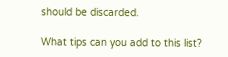should be discarded.

What tips can you add to this list?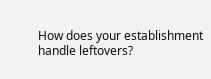How does your establishment handle leftovers?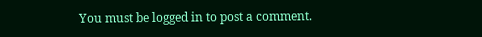You must be logged in to post a comment.